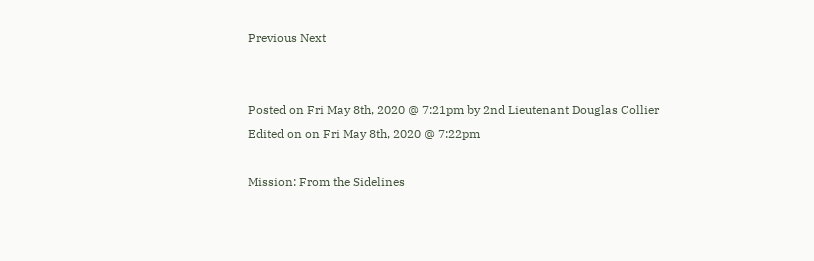Previous Next


Posted on Fri May 8th, 2020 @ 7:21pm by 2nd Lieutenant Douglas Collier
Edited on on Fri May 8th, 2020 @ 7:22pm

Mission: From the Sidelines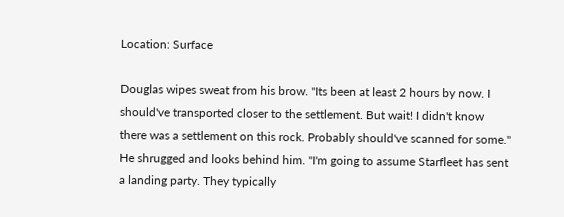Location: Surface

Douglas wipes sweat from his brow. "Its been at least 2 hours by now. I should've transported closer to the settlement. But wait! I didn't know there was a settlement on this rock. Probably should've scanned for some." He shrugged and looks behind him. "I'm going to assume Starfleet has sent a landing party. They typically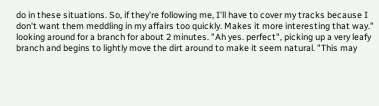do in these situations. So, if they're following me, I'll have to cover my tracks because I don't want them meddling in my affairs too quickly. Makes it more interesting that way." looking around for a branch for about 2 minutes. "Ah yes. perfect", picking up a very leafy branch and begins to lightly move the dirt around to make it seem natural. "This may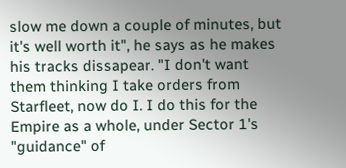slow me down a couple of minutes, but it's well worth it", he says as he makes his tracks dissapear. "I don't want them thinking I take orders from Starfleet, now do I. I do this for the Empire as a whole, under Sector 1's "guidance" of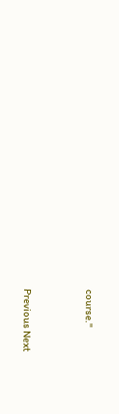course."


Previous Next